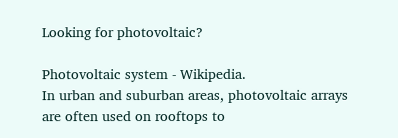Looking for photovoltaic?

Photovoltaic system - Wikipedia.
In urban and suburban areas, photovoltaic arrays are often used on rooftops to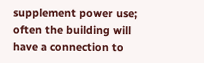supplement power use; often the building will have a connection to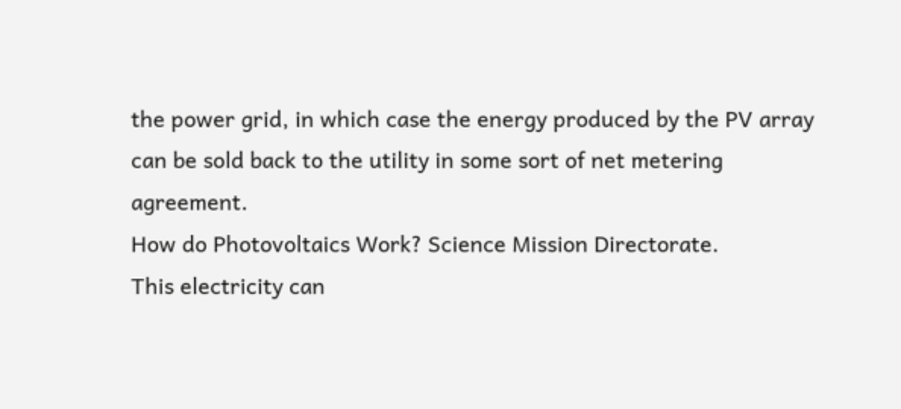the power grid, in which case the energy produced by the PV array can be sold back to the utility in some sort of net metering agreement.
How do Photovoltaics Work? Science Mission Directorate.
This electricity can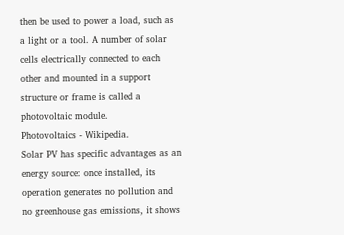then be used to power a load, such as a light or a tool. A number of solar cells electrically connected to each other and mounted in a support structure or frame is called a photovoltaic module.
Photovoltaics - Wikipedia.
Solar PV has specific advantages as an energy source: once installed, its operation generates no pollution and no greenhouse gas emissions, it shows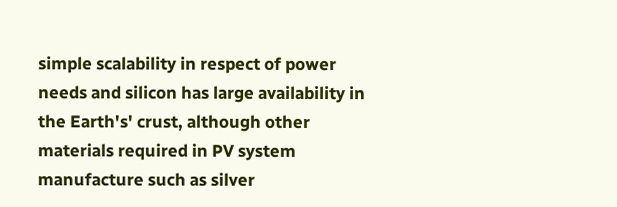simple scalability in respect of power needs and silicon has large availability in the Earth's' crust, although other materials required in PV system manufacture such as silver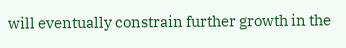will eventually constrain further growth in the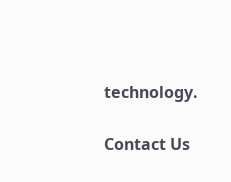technology.

Contact Us